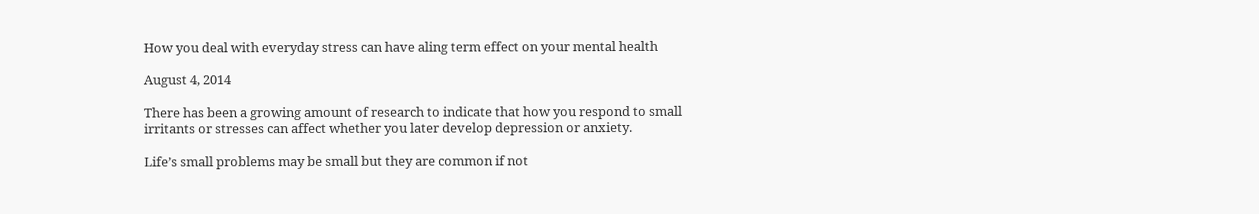How you deal with everyday stress can have aling term effect on your mental health

August 4, 2014

There has been a growing amount of research to indicate that how you respond to small irritants or stresses can affect whether you later develop depression or anxiety.

Life’s small problems may be small but they are common if not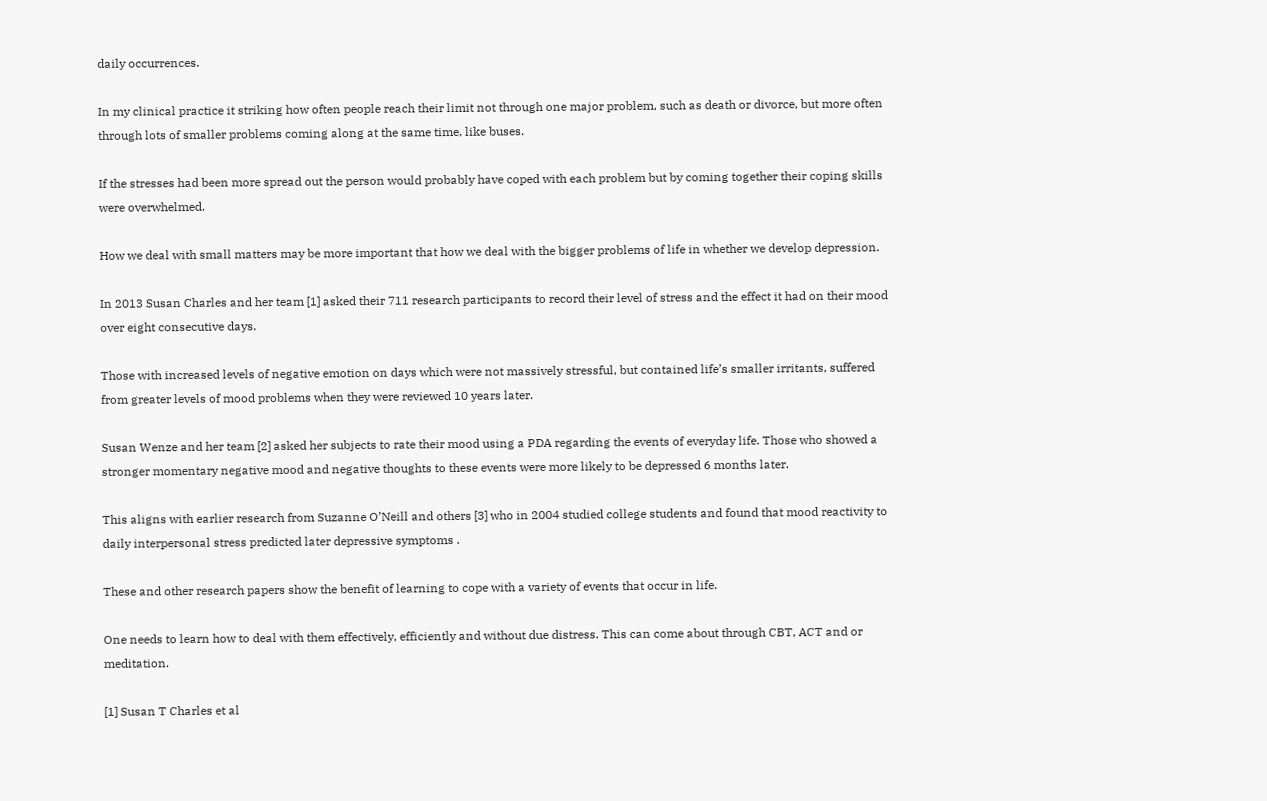daily occurrences.

In my clinical practice it striking how often people reach their limit not through one major problem, such as death or divorce, but more often through lots of smaller problems coming along at the same time, like buses.

If the stresses had been more spread out the person would probably have coped with each problem but by coming together their coping skills were overwhelmed.

How we deal with small matters may be more important that how we deal with the bigger problems of life in whether we develop depression.

In 2013 Susan Charles and her team [1] asked their 711 research participants to record their level of stress and the effect it had on their mood over eight consecutive days.

Those with increased levels of negative emotion on days which were not massively stressful, but contained life’s smaller irritants, suffered from greater levels of mood problems when they were reviewed 10 years later.

Susan Wenze and her team [2] asked her subjects to rate their mood using a PDA regarding the events of everyday life. Those who showed a stronger momentary negative mood and negative thoughts to these events were more likely to be depressed 6 months later.

This aligns with earlier research from Suzanne O’Neill and others [3] who in 2004 studied college students and found that mood reactivity to daily interpersonal stress predicted later depressive symptoms .

These and other research papers show the benefit of learning to cope with a variety of events that occur in life.

One needs to learn how to deal with them effectively, efficiently and without due distress. This can come about through CBT, ACT and or meditation.

[1] Susan T Charles et al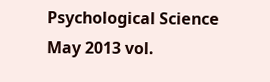Psychological Science May 2013 vol.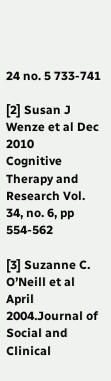24 no. 5 733-741

[2] Susan J Wenze et al Dec 2010
Cognitive Therapy and Research Vol. 34, no. 6, pp 554-562

[3] Suzanne C. O’Neill et al April 2004.Journal of Social and Clinical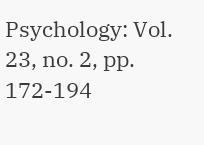Psychology: Vol. 23, no. 2, pp. 172-194